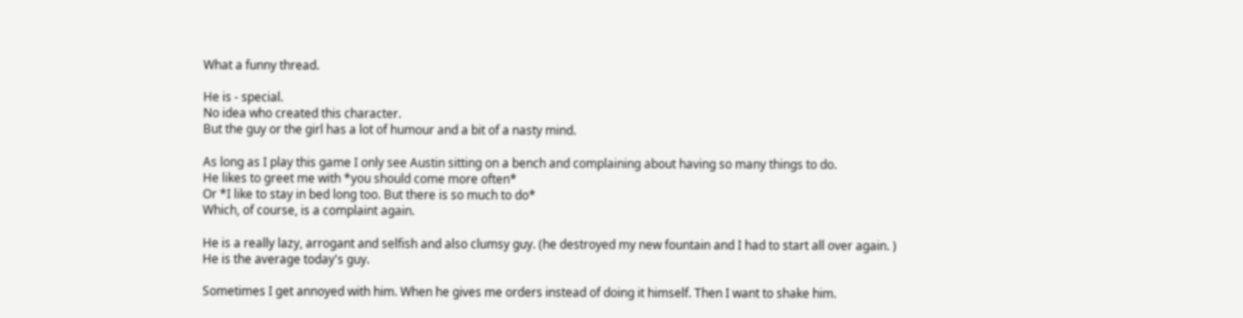What a funny thread.

He is - special.
No idea who created this character.
But the guy or the girl has a lot of humour and a bit of a nasty mind.

As long as I play this game I only see Austin sitting on a bench and complaining about having so many things to do.
He likes to greet me with *you should come more often*
Or *I like to stay in bed long too. But there is so much to do*
Which, of course, is a complaint again.

He is a really lazy, arrogant and selfish and also clumsy guy. (he destroyed my new fountain and I had to start all over again. )
He is the average today's guy.

Sometimes I get annoyed with him. When he gives me orders instead of doing it himself. Then I want to shake him.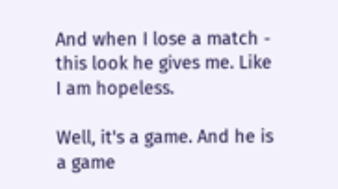And when I lose a match - this look he gives me. Like I am hopeless.

Well, it's a game. And he is a game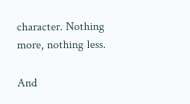character. Nothing more, nothing less.

And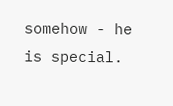somehow - he is special.